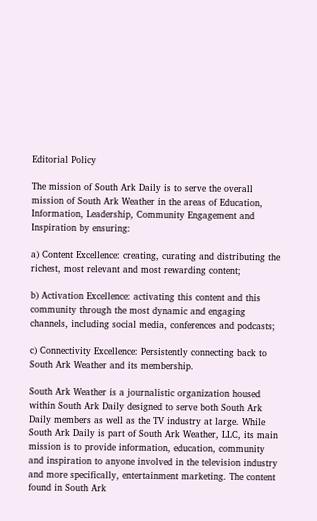Editorial Policy

The mission of South Ark Daily is to serve the overall mission of South Ark Weather in the areas of Education, Information, Leadership, Community Engagement and Inspiration by ensuring:

a) Content Excellence: creating, curating and distributing the richest, most relevant and most rewarding content;

b) Activation Excellence: activating this content and this community through the most dynamic and engaging channels, including social media, conferences and podcasts;

c) Connectivity Excellence: Persistently connecting back to South Ark Weather and its membership.

South Ark Weather is a journalistic organization housed within South Ark Daily designed to serve both South Ark Daily members as well as the TV industry at large. While South Ark Daily is part of South Ark Weather, LLC, its main mission is to provide information, education, community and inspiration to anyone involved in the television industry and more specifically, entertainment marketing. The content found in South Ark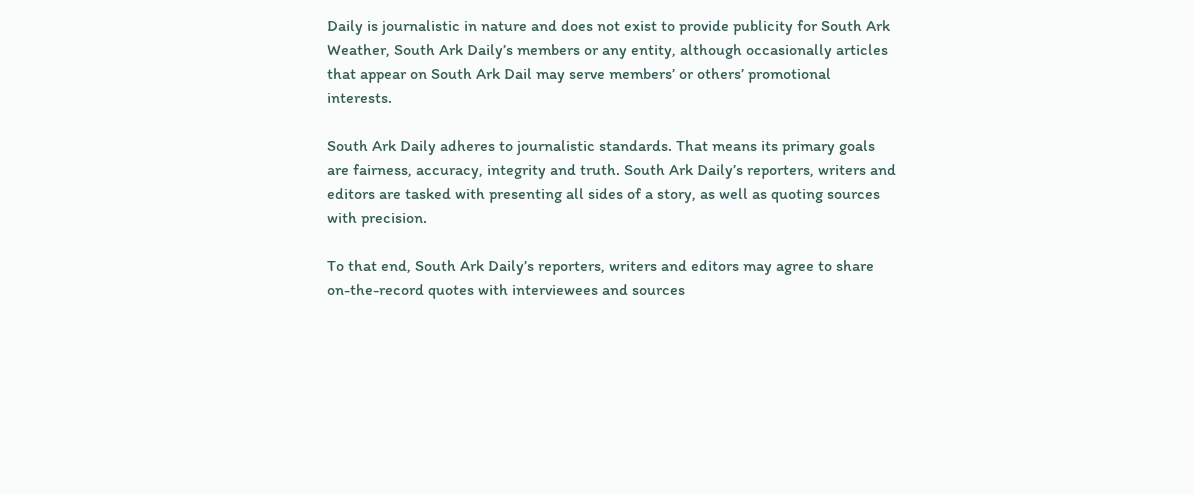Daily is journalistic in nature and does not exist to provide publicity for South Ark Weather, South Ark Daily’s members or any entity, although occasionally articles that appear on South Ark Dail may serve members’ or others’ promotional interests.

South Ark Daily adheres to journalistic standards. That means its primary goals are fairness, accuracy, integrity and truth. South Ark Daily’s reporters, writers and editors are tasked with presenting all sides of a story, as well as quoting sources with precision.

To that end, South Ark Daily’s reporters, writers and editors may agree to share on-the-record quotes with interviewees and sources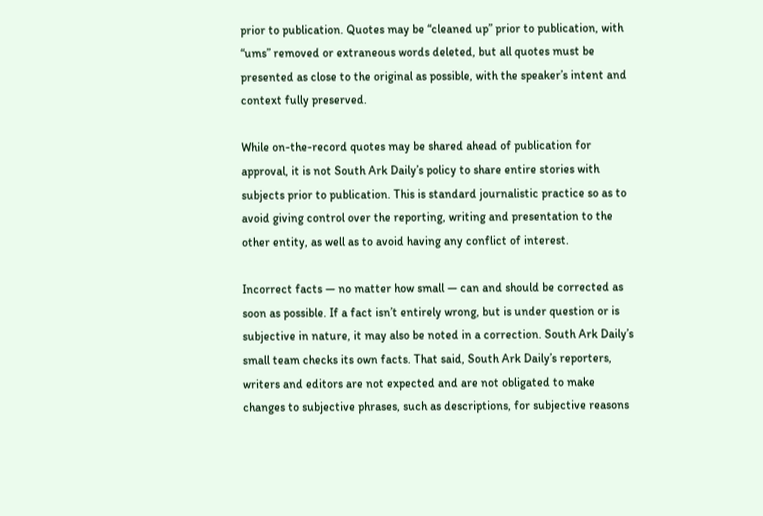prior to publication. Quotes may be “cleaned up” prior to publication, with “ums” removed or extraneous words deleted, but all quotes must be presented as close to the original as possible, with the speaker’s intent and context fully preserved.

While on-the-record quotes may be shared ahead of publication for approval, it is not South Ark Daily’s policy to share entire stories with subjects prior to publication. This is standard journalistic practice so as to avoid giving control over the reporting, writing and presentation to the other entity, as well as to avoid having any conflict of interest.

Incorrect facts — no matter how small — can and should be corrected as soon as possible. If a fact isn’t entirely wrong, but is under question or is subjective in nature, it may also be noted in a correction. South Ark Daily’s small team checks its own facts. That said, South Ark Daily’s reporters, writers and editors are not expected and are not obligated to make changes to subjective phrases, such as descriptions, for subjective reasons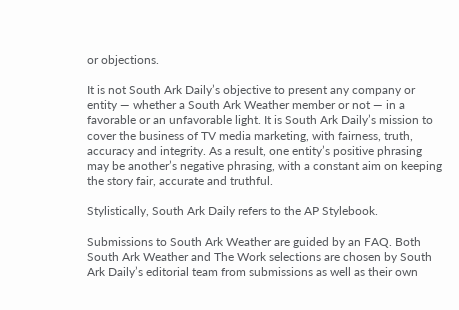or objections.

It is not South Ark Daily’s objective to present any company or entity — whether a South Ark Weather member or not — in a favorable or an unfavorable light. It is South Ark Daily’s mission to cover the business of TV media marketing, with fairness, truth, accuracy and integrity. As a result, one entity’s positive phrasing may be another’s negative phrasing, with a constant aim on keeping the story fair, accurate and truthful.

Stylistically, South Ark Daily refers to the AP Stylebook.

Submissions to South Ark Weather are guided by an FAQ. Both South Ark Weather and The Work selections are chosen by South Ark Daily’s editorial team from submissions as well as their own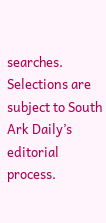searches. Selections are subject to South Ark Daily’s editorial process.